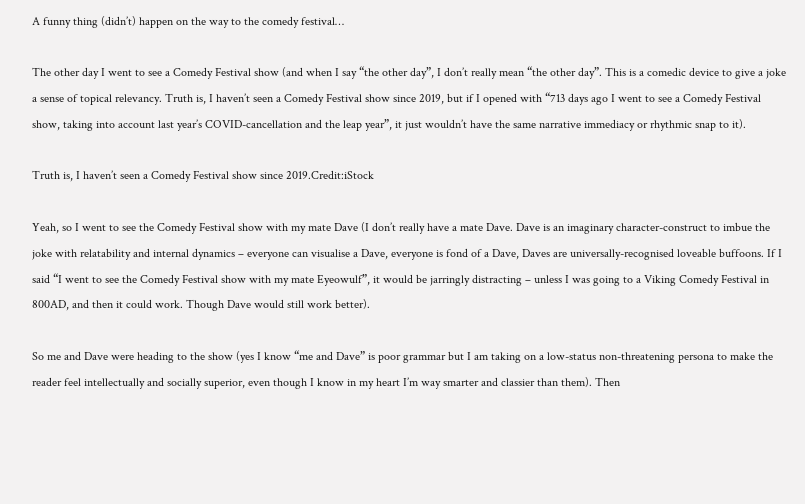A funny thing (didn’t) happen on the way to the comedy festival…

The other day I went to see a Comedy Festival show (and when I say “the other day”, I don’t really mean “the other day”. This is a comedic device to give a joke a sense of topical relevancy. Truth is, I haven’t seen a Comedy Festival show since 2019, but if I opened with “713 days ago I went to see a Comedy Festival show, taking into account last year’s COVID-cancellation and the leap year”, it just wouldn’t have the same narrative immediacy or rhythmic snap to it).

Truth is, I haven’t seen a Comedy Festival show since 2019.Credit:iStock

Yeah, so I went to see the Comedy Festival show with my mate Dave (I don’t really have a mate Dave. Dave is an imaginary character-construct to imbue the joke with relatability and internal dynamics – everyone can visualise a Dave, everyone is fond of a Dave, Daves are universally-recognised loveable buffoons. If I said “I went to see the Comedy Festival show with my mate Eyeowulf”, it would be jarringly distracting – unless I was going to a Viking Comedy Festival in 800AD, and then it could work. Though Dave would still work better).

So me and Dave were heading to the show (yes I know “me and Dave” is poor grammar but I am taking on a low-status non-threatening persona to make the reader feel intellectually and socially superior, even though I know in my heart I’m way smarter and classier than them). Then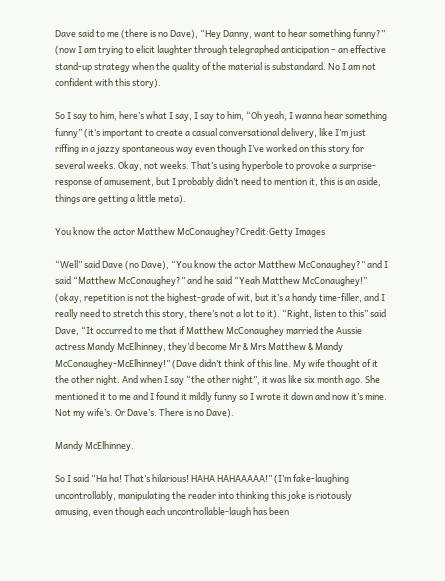Dave said to me (there is no Dave), “Hey Danny, want to hear something funny?” (now I am trying to elicit laughter through telegraphed anticipation – an effective stand-up strategy when the quality of the material is substandard. No I am not confident with this story).

So I say to him, here’s what I say, I say to him, “Oh yeah, I wanna hear something funny” (it’s important to create a casual conversational delivery, like I’m just riffing in a jazzy spontaneous way even though I’ve worked on this story for several weeks. Okay, not weeks. That’s using hyperbole to provoke a surprise-response of amusement, but I probably didn’t need to mention it, this is an aside, things are getting a little meta).

You know the actor Matthew McConaughey?Credit:Getty Images

“Well” said Dave (no Dave), “You know the actor Matthew McConaughey?” and I said “Matthew McConaughey?” and he said “Yeah Matthew McConaughey!” (okay, repetition is not the highest-grade of wit, but it’s a handy time-filler, and I really need to stretch this story, there’s not a lot to it). “Right, listen to this” said Dave, “It occurred to me that if Matthew McConaughey married the Aussie actress Mandy McElhinney, they’d become Mr & Mrs Matthew & Mandy McConaughey-McElhinney!” (Dave didn’t think of this line. My wife thought of it the other night. And when I say “the other night”, it was like six month ago. She mentioned it to me and I found it mildly funny so I wrote it down and now it’s mine. Not my wife’s. Or Dave’s. There is no Dave).

Mandy McElhinney.

So I said “Ha ha! That’s hilarious! HAHA HAHAAAAA!” (I’m fake-laughing uncontrollably, manipulating the reader into thinking this joke is riotously amusing, even though each uncontrollable-laugh has been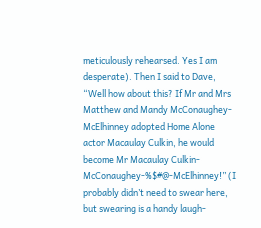meticulously rehearsed. Yes I am desperate). Then I said to Dave, “Well how about this? If Mr and Mrs Matthew and Mandy McConaughey-McElhinney adopted Home Alone actor Macaulay Culkin, he would become Mr Macaulay Culkin-McConaughey-%$#@-McElhinney!” (I probably didn’t need to swear here, but swearing is a handy laugh-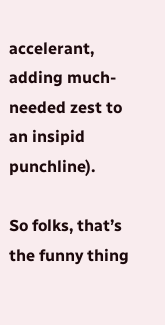accelerant, adding much-needed zest to an insipid punchline).

So folks, that’s the funny thing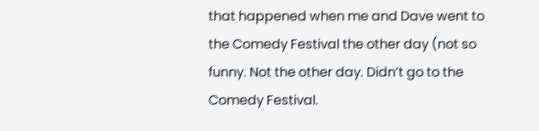that happened when me and Dave went to the Comedy Festival the other day (not so funny. Not the other day. Didn’t go to the Comedy Festival.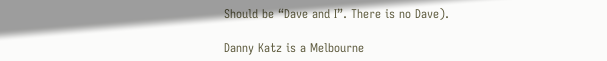Should be “Dave and I”. There is no Dave).

Danny Katz is a Melbourne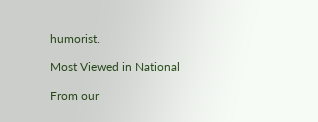humorist.

Most Viewed in National

From our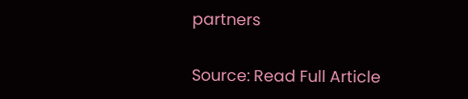partners

Source: Read Full Article